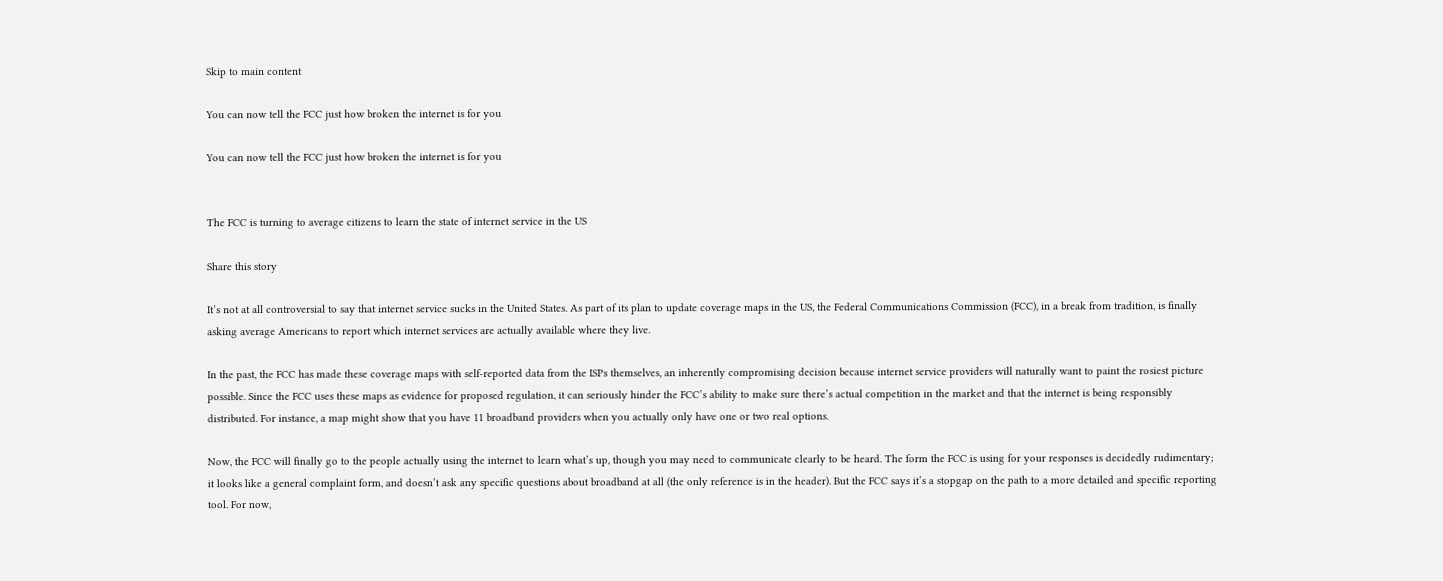Skip to main content

You can now tell the FCC just how broken the internet is for you

You can now tell the FCC just how broken the internet is for you


The FCC is turning to average citizens to learn the state of internet service in the US

Share this story

It’s not at all controversial to say that internet service sucks in the United States. As part of its plan to update coverage maps in the US, the Federal Communications Commission (FCC), in a break from tradition, is finally asking average Americans to report which internet services are actually available where they live.

In the past, the FCC has made these coverage maps with self-reported data from the ISPs themselves, an inherently compromising decision because internet service providers will naturally want to paint the rosiest picture possible. Since the FCC uses these maps as evidence for proposed regulation, it can seriously hinder the FCC’s ability to make sure there’s actual competition in the market and that the internet is being responsibly distributed. For instance, a map might show that you have 11 broadband providers when you actually only have one or two real options.

Now, the FCC will finally go to the people actually using the internet to learn what’s up, though you may need to communicate clearly to be heard. The form the FCC is using for your responses is decidedly rudimentary; it looks like a general complaint form, and doesn’t ask any specific questions about broadband at all (the only reference is in the header). But the FCC says it’s a stopgap on the path to a more detailed and specific reporting tool. For now,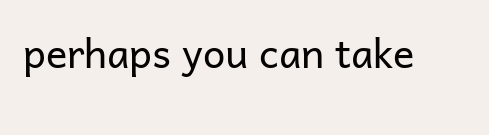perhaps you can take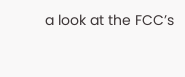a look at the FCC’s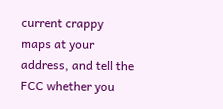current crappy maps at your address, and tell the FCC whether you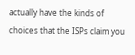actually have the kinds of choices that the ISPs claim you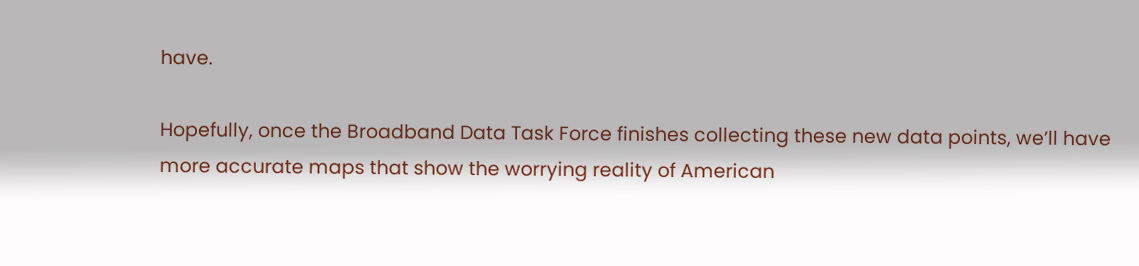have.

Hopefully, once the Broadband Data Task Force finishes collecting these new data points, we’ll have more accurate maps that show the worrying reality of American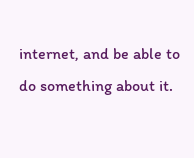internet, and be able to do something about it.